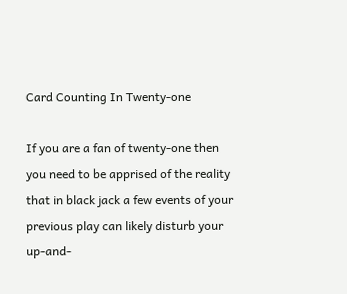Card Counting In Twenty-one

If you are a fan of twenty-one then you need to be apprised of the reality that in black jack a few events of your previous play can likely disturb your up-and-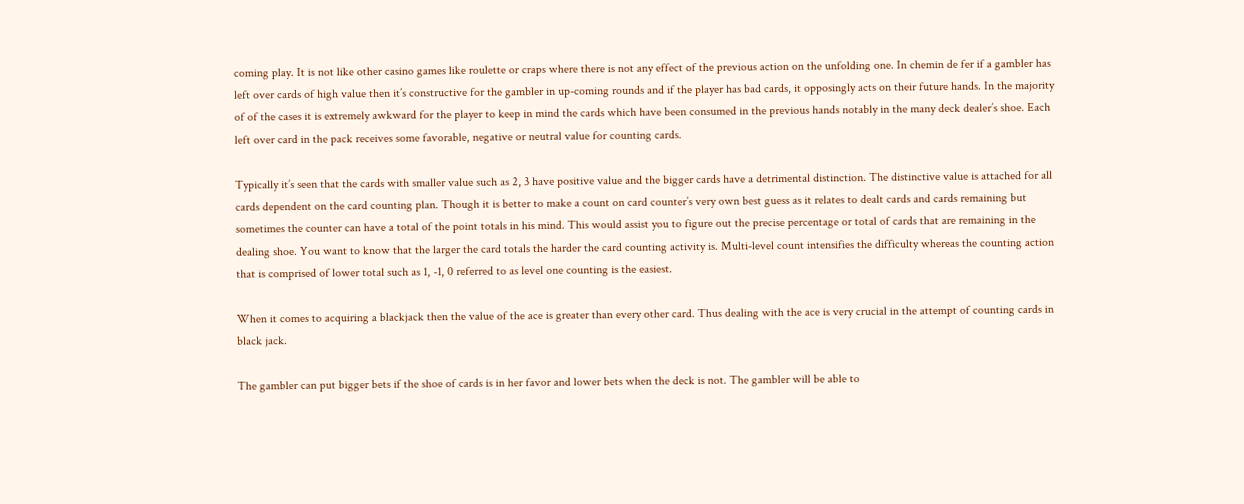coming play. It is not like other casino games like roulette or craps where there is not any effect of the previous action on the unfolding one. In chemin de fer if a gambler has left over cards of high value then it’s constructive for the gambler in up-coming rounds and if the player has bad cards, it opposingly acts on their future hands. In the majority of of the cases it is extremely awkward for the player to keep in mind the cards which have been consumed in the previous hands notably in the many deck dealer’s shoe. Each left over card in the pack receives some favorable, negative or neutral value for counting cards.

Typically it’s seen that the cards with smaller value such as 2, 3 have positive value and the bigger cards have a detrimental distinction. The distinctive value is attached for all cards dependent on the card counting plan. Though it is better to make a count on card counter’s very own best guess as it relates to dealt cards and cards remaining but sometimes the counter can have a total of the point totals in his mind. This would assist you to figure out the precise percentage or total of cards that are remaining in the dealing shoe. You want to know that the larger the card totals the harder the card counting activity is. Multi-level count intensifies the difficulty whereas the counting action that is comprised of lower total such as 1, -1, 0 referred to as level one counting is the easiest.

When it comes to acquiring a blackjack then the value of the ace is greater than every other card. Thus dealing with the ace is very crucial in the attempt of counting cards in black jack.

The gambler can put bigger bets if the shoe of cards is in her favor and lower bets when the deck is not. The gambler will be able to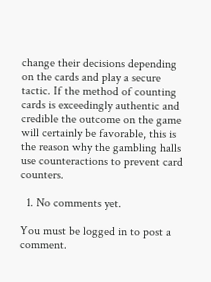change their decisions depending on the cards and play a secure tactic. If the method of counting cards is exceedingly authentic and credible the outcome on the game will certainly be favorable, this is the reason why the gambling halls use counteractions to prevent card counters.

  1. No comments yet.

You must be logged in to post a comment.